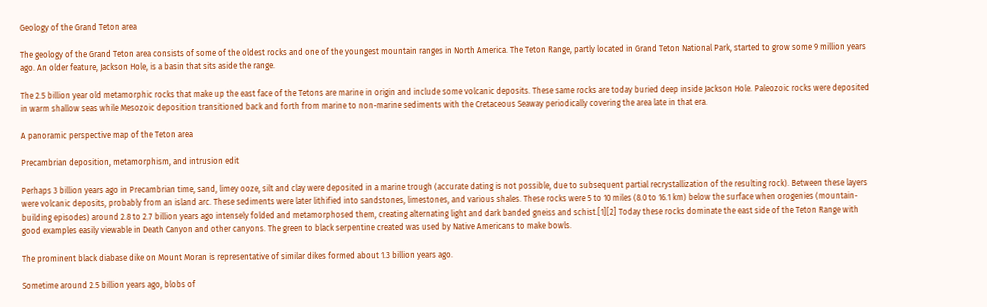Geology of the Grand Teton area

The geology of the Grand Teton area consists of some of the oldest rocks and one of the youngest mountain ranges in North America. The Teton Range, partly located in Grand Teton National Park, started to grow some 9 million years ago. An older feature, Jackson Hole, is a basin that sits aside the range.

The 2.5 billion year old metamorphic rocks that make up the east face of the Tetons are marine in origin and include some volcanic deposits. These same rocks are today buried deep inside Jackson Hole. Paleozoic rocks were deposited in warm shallow seas while Mesozoic deposition transitioned back and forth from marine to non-marine sediments with the Cretaceous Seaway periodically covering the area late in that era.

A panoramic perspective map of the Teton area

Precambrian deposition, metamorphism, and intrusion edit

Perhaps 3 billion years ago in Precambrian time, sand, limey ooze, silt and clay were deposited in a marine trough (accurate dating is not possible, due to subsequent partial recrystallization of the resulting rock). Between these layers were volcanic deposits, probably from an island arc. These sediments were later lithified into sandstones, limestones, and various shales. These rocks were 5 to 10 miles (8.0 to 16.1 km) below the surface when orogenies (mountain-building episodes) around 2.8 to 2.7 billion years ago intensely folded and metamorphosed them, creating alternating light and dark banded gneiss and schist.[1][2] Today these rocks dominate the east side of the Teton Range with good examples easily viewable in Death Canyon and other canyons. The green to black serpentine created was used by Native Americans to make bowls.

The prominent black diabase dike on Mount Moran is representative of similar dikes formed about 1.3 billion years ago.

Sometime around 2.5 billion years ago, blobs of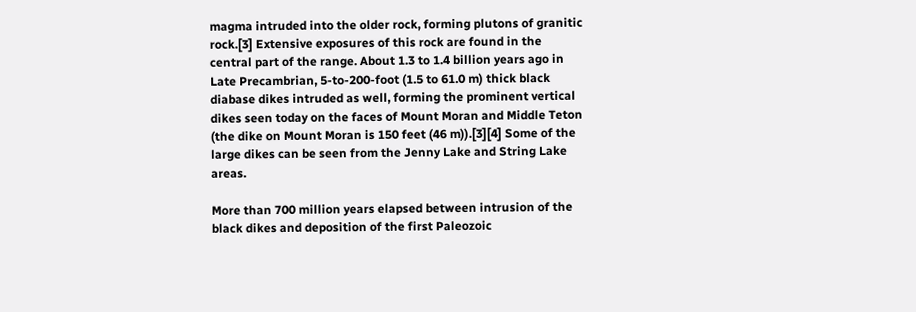magma intruded into the older rock, forming plutons of granitic rock.[3] Extensive exposures of this rock are found in the central part of the range. About 1.3 to 1.4 billion years ago in Late Precambrian, 5-to-200-foot (1.5 to 61.0 m) thick black diabase dikes intruded as well, forming the prominent vertical dikes seen today on the faces of Mount Moran and Middle Teton (the dike on Mount Moran is 150 feet (46 m)).[3][4] Some of the large dikes can be seen from the Jenny Lake and String Lake areas.

More than 700 million years elapsed between intrusion of the black dikes and deposition of the first Paleozoic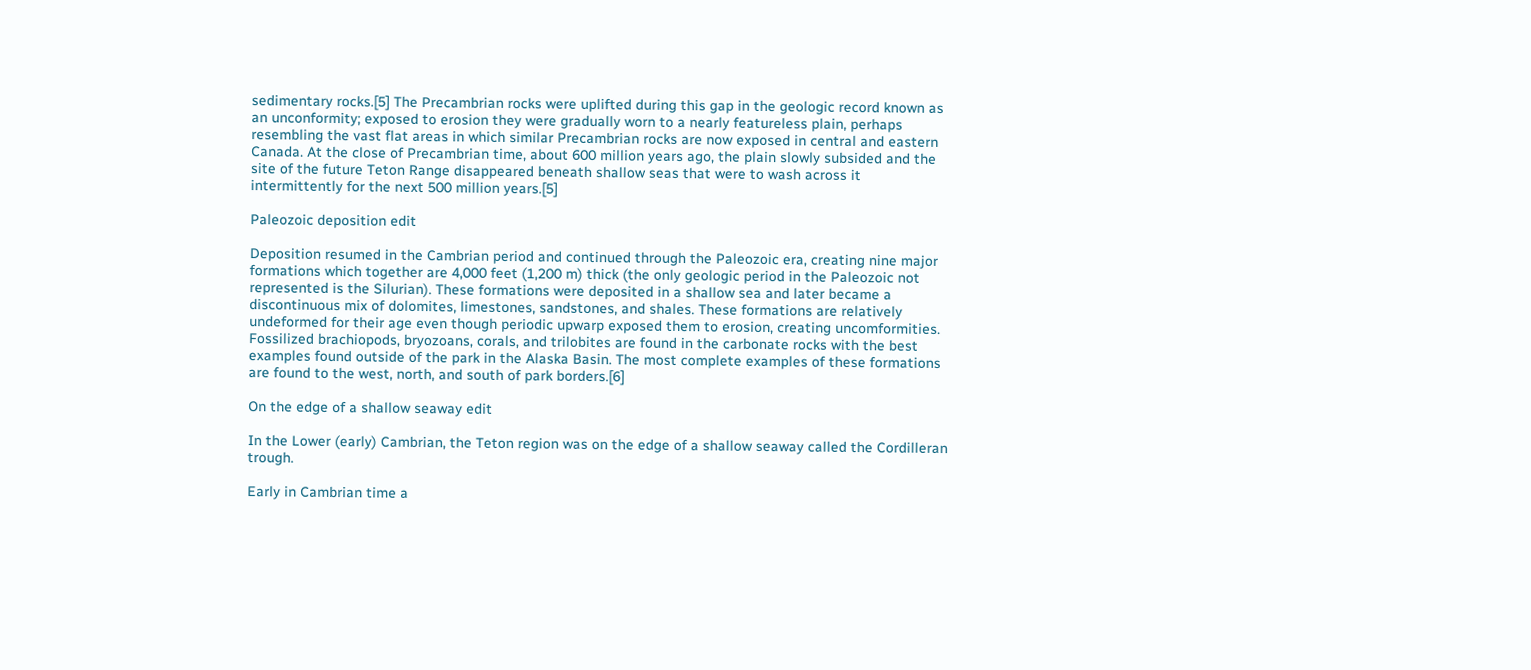sedimentary rocks.[5] The Precambrian rocks were uplifted during this gap in the geologic record known as an unconformity; exposed to erosion they were gradually worn to a nearly featureless plain, perhaps resembling the vast flat areas in which similar Precambrian rocks are now exposed in central and eastern Canada. At the close of Precambrian time, about 600 million years ago, the plain slowly subsided and the site of the future Teton Range disappeared beneath shallow seas that were to wash across it intermittently for the next 500 million years.[5]

Paleozoic deposition edit

Deposition resumed in the Cambrian period and continued through the Paleozoic era, creating nine major formations which together are 4,000 feet (1,200 m) thick (the only geologic period in the Paleozoic not represented is the Silurian). These formations were deposited in a shallow sea and later became a discontinuous mix of dolomites, limestones, sandstones, and shales. These formations are relatively undeformed for their age even though periodic upwarp exposed them to erosion, creating uncomformities. Fossilized brachiopods, bryozoans, corals, and trilobites are found in the carbonate rocks with the best examples found outside of the park in the Alaska Basin. The most complete examples of these formations are found to the west, north, and south of park borders.[6]

On the edge of a shallow seaway edit

In the Lower (early) Cambrian, the Teton region was on the edge of a shallow seaway called the Cordilleran trough.

Early in Cambrian time a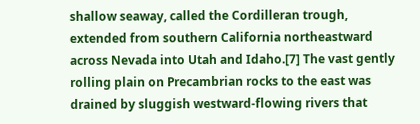shallow seaway, called the Cordilleran trough, extended from southern California northeastward across Nevada into Utah and Idaho.[7] The vast gently rolling plain on Precambrian rocks to the east was drained by sluggish westward-flowing rivers that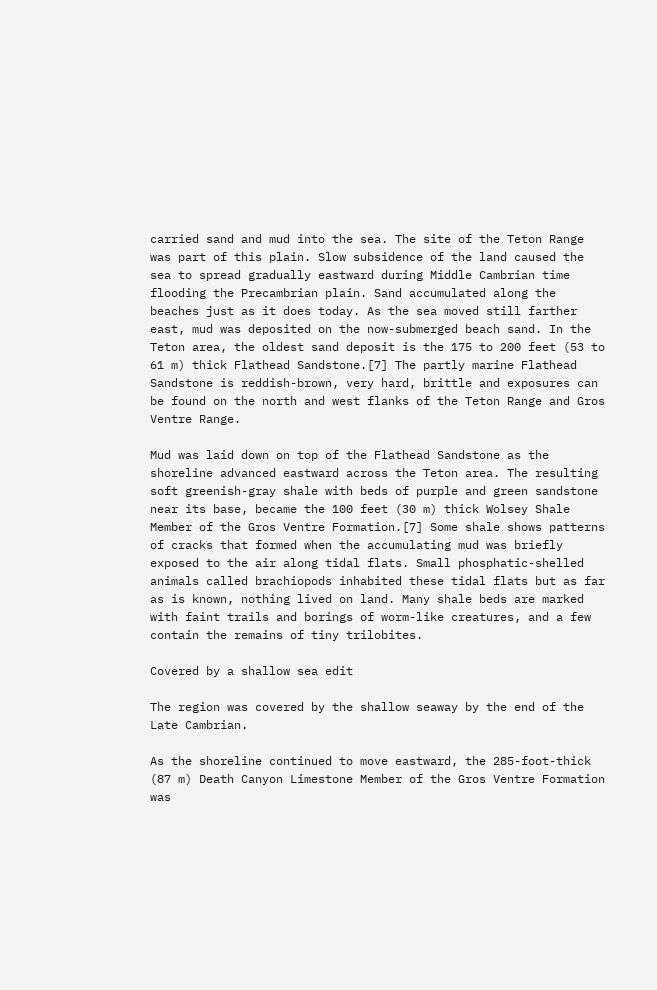carried sand and mud into the sea. The site of the Teton Range was part of this plain. Slow subsidence of the land caused the sea to spread gradually eastward during Middle Cambrian time flooding the Precambrian plain. Sand accumulated along the beaches just as it does today. As the sea moved still farther east, mud was deposited on the now-submerged beach sand. In the Teton area, the oldest sand deposit is the 175 to 200 feet (53 to 61 m) thick Flathead Sandstone.[7] The partly marine Flathead Sandstone is reddish-brown, very hard, brittle and exposures can be found on the north and west flanks of the Teton Range and Gros Ventre Range.

Mud was laid down on top of the Flathead Sandstone as the shoreline advanced eastward across the Teton area. The resulting soft greenish-gray shale with beds of purple and green sandstone near its base, became the 100 feet (30 m) thick Wolsey Shale Member of the Gros Ventre Formation.[7] Some shale shows patterns of cracks that formed when the accumulating mud was briefly exposed to the air along tidal flats. Small phosphatic-shelled animals called brachiopods inhabited these tidal flats but as far as is known, nothing lived on land. Many shale beds are marked with faint trails and borings of worm-like creatures, and a few contain the remains of tiny trilobites.

Covered by a shallow sea edit

The region was covered by the shallow seaway by the end of the Late Cambrian.

As the shoreline continued to move eastward, the 285-foot-thick (87 m) Death Canyon Limestone Member of the Gros Ventre Formation was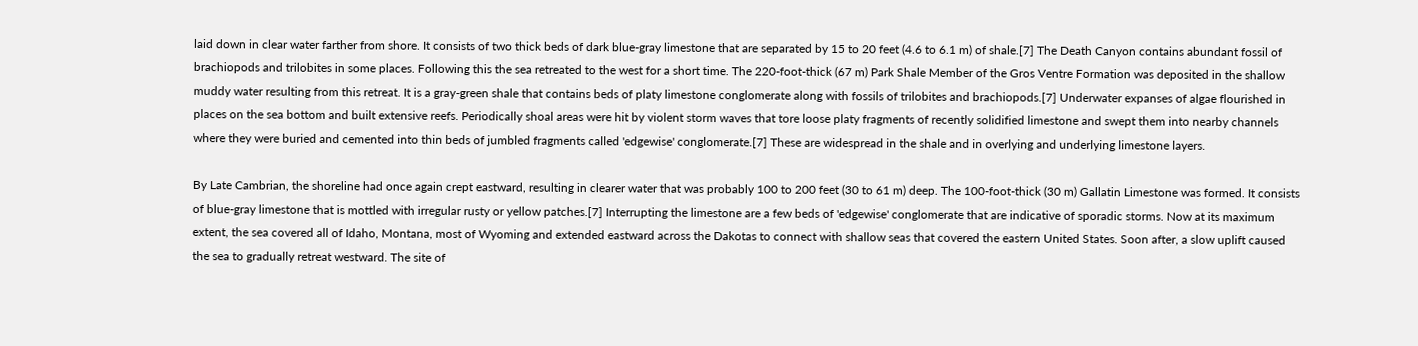laid down in clear water farther from shore. It consists of two thick beds of dark blue-gray limestone that are separated by 15 to 20 feet (4.6 to 6.1 m) of shale.[7] The Death Canyon contains abundant fossil of brachiopods and trilobites in some places. Following this the sea retreated to the west for a short time. The 220-foot-thick (67 m) Park Shale Member of the Gros Ventre Formation was deposited in the shallow muddy water resulting from this retreat. It is a gray-green shale that contains beds of platy limestone conglomerate along with fossils of trilobites and brachiopods.[7] Underwater expanses of algae flourished in places on the sea bottom and built extensive reefs. Periodically shoal areas were hit by violent storm waves that tore loose platy fragments of recently solidified limestone and swept them into nearby channels where they were buried and cemented into thin beds of jumbled fragments called 'edgewise' conglomerate.[7] These are widespread in the shale and in overlying and underlying limestone layers.

By Late Cambrian, the shoreline had once again crept eastward, resulting in clearer water that was probably 100 to 200 feet (30 to 61 m) deep. The 100-foot-thick (30 m) Gallatin Limestone was formed. It consists of blue-gray limestone that is mottled with irregular rusty or yellow patches.[7] Interrupting the limestone are a few beds of 'edgewise' conglomerate that are indicative of sporadic storms. Now at its maximum extent, the sea covered all of Idaho, Montana, most of Wyoming and extended eastward across the Dakotas to connect with shallow seas that covered the eastern United States. Soon after, a slow uplift caused the sea to gradually retreat westward. The site of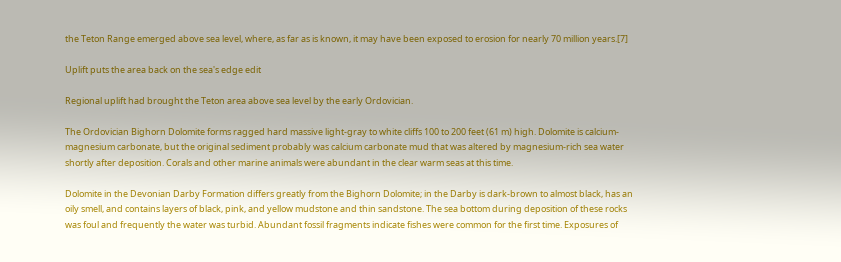the Teton Range emerged above sea level, where, as far as is known, it may have been exposed to erosion for nearly 70 million years.[7]

Uplift puts the area back on the sea's edge edit

Regional uplift had brought the Teton area above sea level by the early Ordovician.

The Ordovician Bighorn Dolomite forms ragged hard massive light-gray to white cliffs 100 to 200 feet (61 m) high. Dolomite is calcium-magnesium carbonate, but the original sediment probably was calcium carbonate mud that was altered by magnesium-rich sea water shortly after deposition. Corals and other marine animals were abundant in the clear warm seas at this time.

Dolomite in the Devonian Darby Formation differs greatly from the Bighorn Dolomite; in the Darby is dark-brown to almost black, has an oily smell, and contains layers of black, pink, and yellow mudstone and thin sandstone. The sea bottom during deposition of these rocks was foul and frequently the water was turbid. Abundant fossil fragments indicate fishes were common for the first time. Exposures of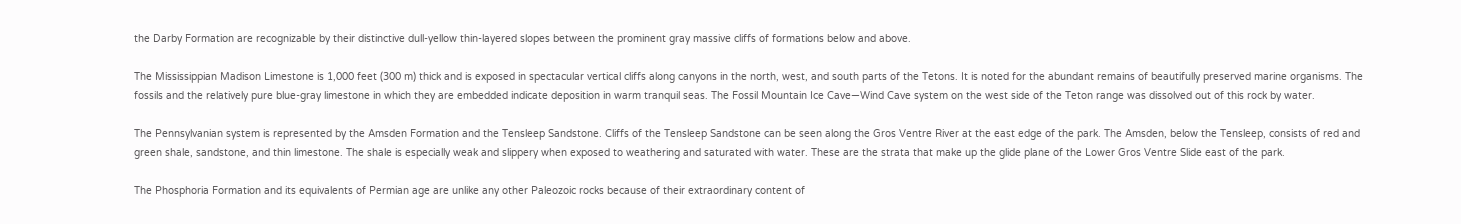the Darby Formation are recognizable by their distinctive dull-yellow thin-layered slopes between the prominent gray massive cliffs of formations below and above.

The Mississippian Madison Limestone is 1,000 feet (300 m) thick and is exposed in spectacular vertical cliffs along canyons in the north, west, and south parts of the Tetons. It is noted for the abundant remains of beautifully preserved marine organisms. The fossils and the relatively pure blue-gray limestone in which they are embedded indicate deposition in warm tranquil seas. The Fossil Mountain Ice Cave—Wind Cave system on the west side of the Teton range was dissolved out of this rock by water.

The Pennsylvanian system is represented by the Amsden Formation and the Tensleep Sandstone. Cliffs of the Tensleep Sandstone can be seen along the Gros Ventre River at the east edge of the park. The Amsden, below the Tensleep, consists of red and green shale, sandstone, and thin limestone. The shale is especially weak and slippery when exposed to weathering and saturated with water. These are the strata that make up the glide plane of the Lower Gros Ventre Slide east of the park.

The Phosphoria Formation and its equivalents of Permian age are unlike any other Paleozoic rocks because of their extraordinary content of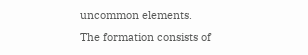uncommon elements. The formation consists of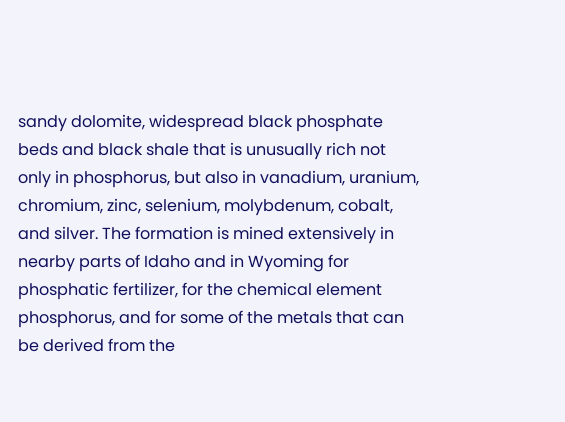sandy dolomite, widespread black phosphate beds and black shale that is unusually rich not only in phosphorus, but also in vanadium, uranium, chromium, zinc, selenium, molybdenum, cobalt, and silver. The formation is mined extensively in nearby parts of Idaho and in Wyoming for phosphatic fertilizer, for the chemical element phosphorus, and for some of the metals that can be derived from the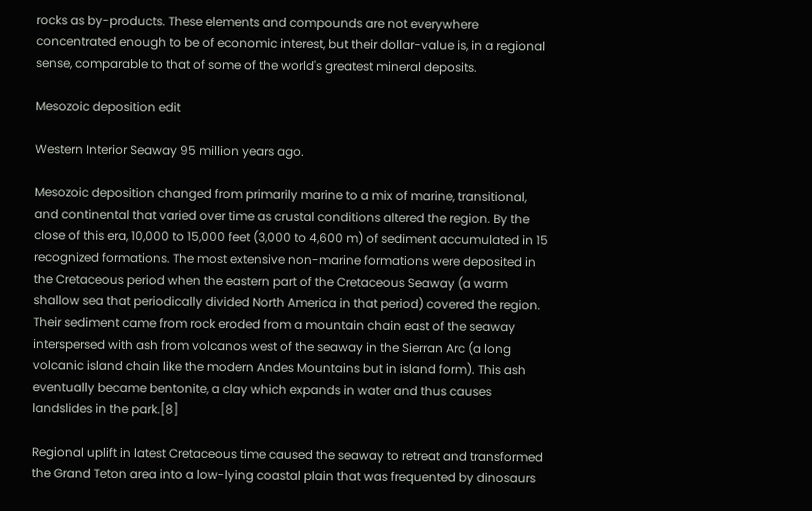rocks as by-products. These elements and compounds are not everywhere concentrated enough to be of economic interest, but their dollar-value is, in a regional sense, comparable to that of some of the world's greatest mineral deposits.

Mesozoic deposition edit

Western Interior Seaway 95 million years ago.

Mesozoic deposition changed from primarily marine to a mix of marine, transitional, and continental that varied over time as crustal conditions altered the region. By the close of this era, 10,000 to 15,000 feet (3,000 to 4,600 m) of sediment accumulated in 15 recognized formations. The most extensive non-marine formations were deposited in the Cretaceous period when the eastern part of the Cretaceous Seaway (a warm shallow sea that periodically divided North America in that period) covered the region. Their sediment came from rock eroded from a mountain chain east of the seaway interspersed with ash from volcanos west of the seaway in the Sierran Arc (a long volcanic island chain like the modern Andes Mountains but in island form). This ash eventually became bentonite, a clay which expands in water and thus causes landslides in the park.[8]

Regional uplift in latest Cretaceous time caused the seaway to retreat and transformed the Grand Teton area into a low-lying coastal plain that was frequented by dinosaurs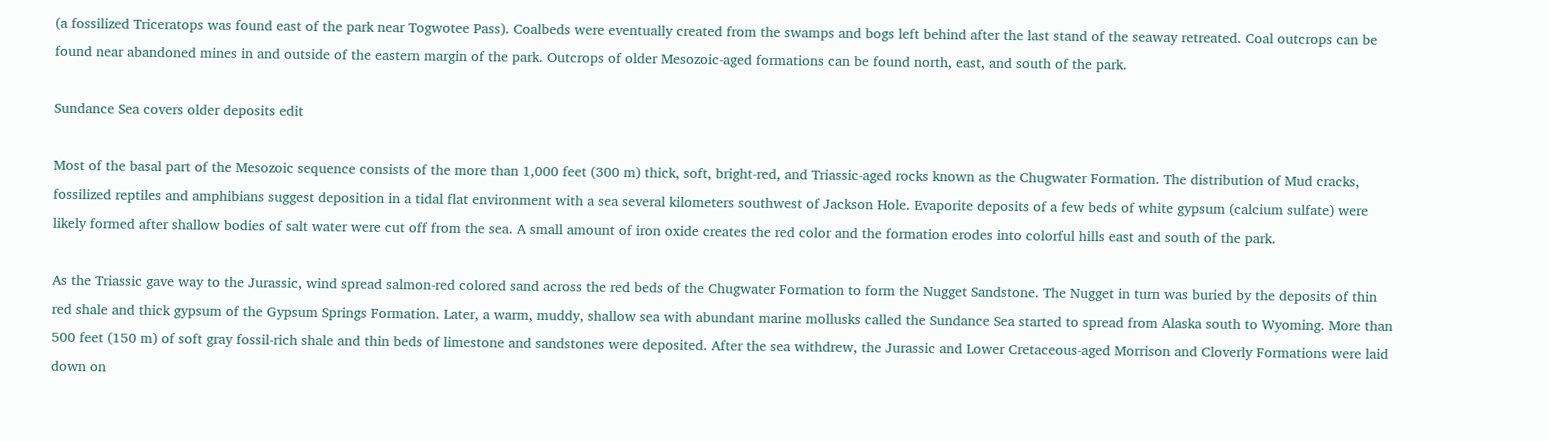(a fossilized Triceratops was found east of the park near Togwotee Pass). Coalbeds were eventually created from the swamps and bogs left behind after the last stand of the seaway retreated. Coal outcrops can be found near abandoned mines in and outside of the eastern margin of the park. Outcrops of older Mesozoic-aged formations can be found north, east, and south of the park.

Sundance Sea covers older deposits edit

Most of the basal part of the Mesozoic sequence consists of the more than 1,000 feet (300 m) thick, soft, bright-red, and Triassic-aged rocks known as the Chugwater Formation. The distribution of Mud cracks, fossilized reptiles and amphibians suggest deposition in a tidal flat environment with a sea several kilometers southwest of Jackson Hole. Evaporite deposits of a few beds of white gypsum (calcium sulfate) were likely formed after shallow bodies of salt water were cut off from the sea. A small amount of iron oxide creates the red color and the formation erodes into colorful hills east and south of the park.

As the Triassic gave way to the Jurassic, wind spread salmon-red colored sand across the red beds of the Chugwater Formation to form the Nugget Sandstone. The Nugget in turn was buried by the deposits of thin red shale and thick gypsum of the Gypsum Springs Formation. Later, a warm, muddy, shallow sea with abundant marine mollusks called the Sundance Sea started to spread from Alaska south to Wyoming. More than 500 feet (150 m) of soft gray fossil-rich shale and thin beds of limestone and sandstones were deposited. After the sea withdrew, the Jurassic and Lower Cretaceous-aged Morrison and Cloverly Formations were laid down on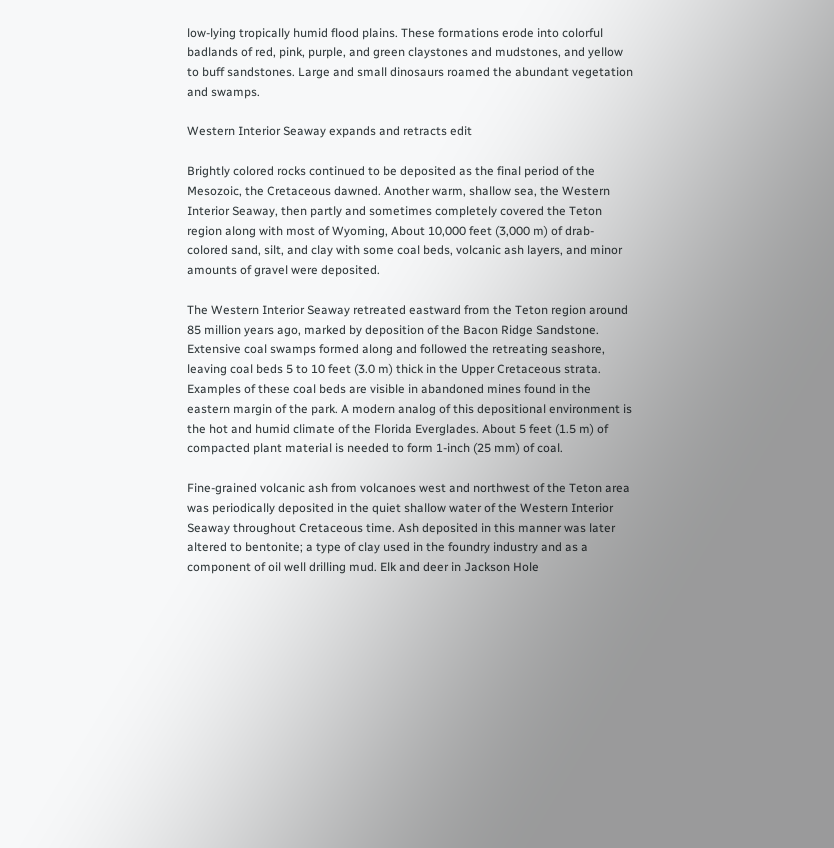low-lying tropically humid flood plains. These formations erode into colorful badlands of red, pink, purple, and green claystones and mudstones, and yellow to buff sandstones. Large and small dinosaurs roamed the abundant vegetation and swamps.

Western Interior Seaway expands and retracts edit

Brightly colored rocks continued to be deposited as the final period of the Mesozoic, the Cretaceous dawned. Another warm, shallow sea, the Western Interior Seaway, then partly and sometimes completely covered the Teton region along with most of Wyoming, About 10,000 feet (3,000 m) of drab-colored sand, silt, and clay with some coal beds, volcanic ash layers, and minor amounts of gravel were deposited.

The Western Interior Seaway retreated eastward from the Teton region around 85 million years ago, marked by deposition of the Bacon Ridge Sandstone. Extensive coal swamps formed along and followed the retreating seashore, leaving coal beds 5 to 10 feet (3.0 m) thick in the Upper Cretaceous strata. Examples of these coal beds are visible in abandoned mines found in the eastern margin of the park. A modern analog of this depositional environment is the hot and humid climate of the Florida Everglades. About 5 feet (1.5 m) of compacted plant material is needed to form 1-inch (25 mm) of coal.

Fine-grained volcanic ash from volcanoes west and northwest of the Teton area was periodically deposited in the quiet shallow water of the Western Interior Seaway throughout Cretaceous time. Ash deposited in this manner was later altered to bentonite; a type of clay used in the foundry industry and as a component of oil well drilling mud. Elk and deer in Jackson Hole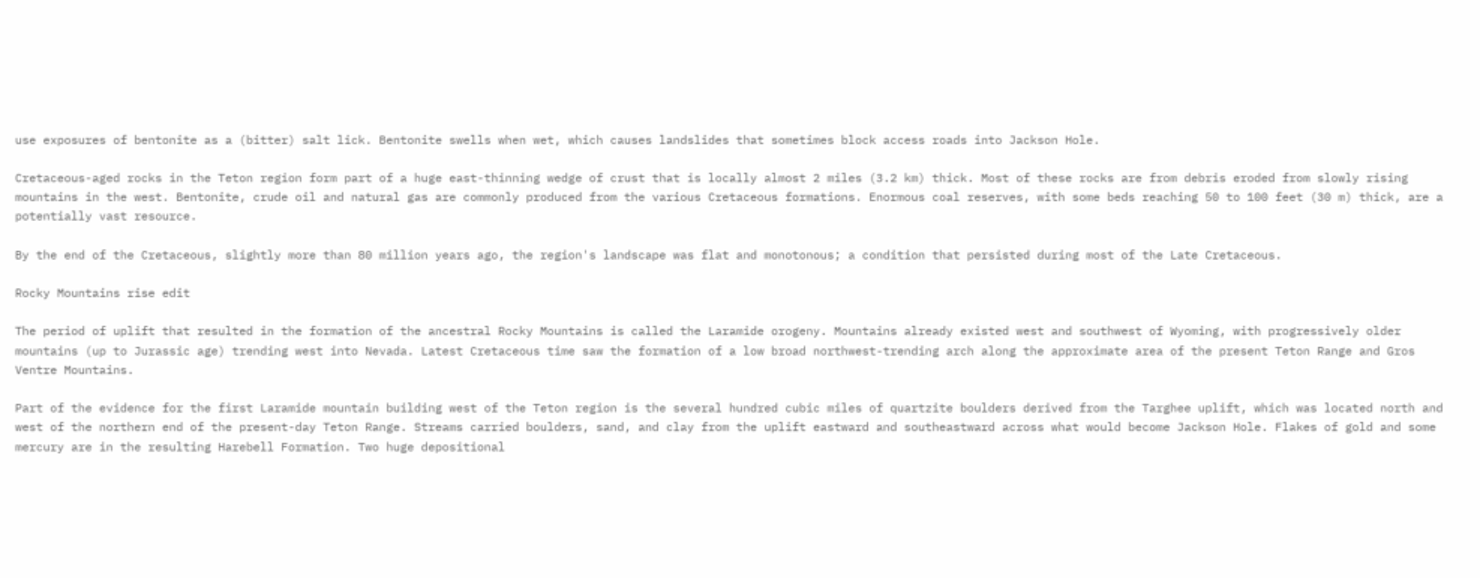use exposures of bentonite as a (bitter) salt lick. Bentonite swells when wet, which causes landslides that sometimes block access roads into Jackson Hole.

Cretaceous-aged rocks in the Teton region form part of a huge east-thinning wedge of crust that is locally almost 2 miles (3.2 km) thick. Most of these rocks are from debris eroded from slowly rising mountains in the west. Bentonite, crude oil and natural gas are commonly produced from the various Cretaceous formations. Enormous coal reserves, with some beds reaching 50 to 100 feet (30 m) thick, are a potentially vast resource.

By the end of the Cretaceous, slightly more than 80 million years ago, the region's landscape was flat and monotonous; a condition that persisted during most of the Late Cretaceous.

Rocky Mountains rise edit

The period of uplift that resulted in the formation of the ancestral Rocky Mountains is called the Laramide orogeny. Mountains already existed west and southwest of Wyoming, with progressively older mountains (up to Jurassic age) trending west into Nevada. Latest Cretaceous time saw the formation of a low broad northwest-trending arch along the approximate area of the present Teton Range and Gros Ventre Mountains.

Part of the evidence for the first Laramide mountain building west of the Teton region is the several hundred cubic miles of quartzite boulders derived from the Targhee uplift, which was located north and west of the northern end of the present-day Teton Range. Streams carried boulders, sand, and clay from the uplift eastward and southeastward across what would become Jackson Hole. Flakes of gold and some mercury are in the resulting Harebell Formation. Two huge depositional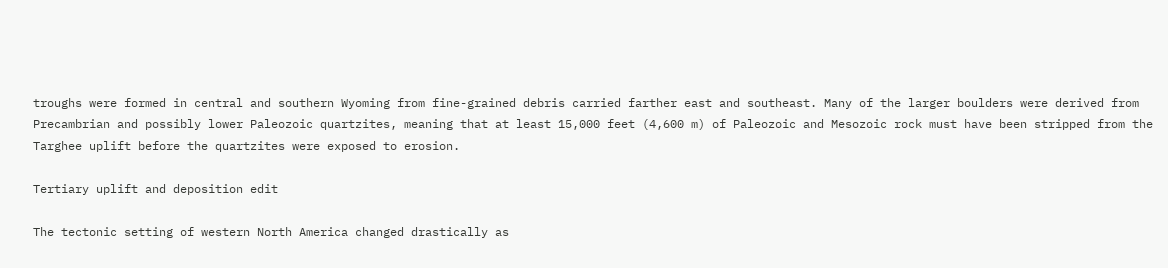troughs were formed in central and southern Wyoming from fine-grained debris carried farther east and southeast. Many of the larger boulders were derived from Precambrian and possibly lower Paleozoic quartzites, meaning that at least 15,000 feet (4,600 m) of Paleozoic and Mesozoic rock must have been stripped from the Targhee uplift before the quartzites were exposed to erosion.

Tertiary uplift and deposition edit

The tectonic setting of western North America changed drastically as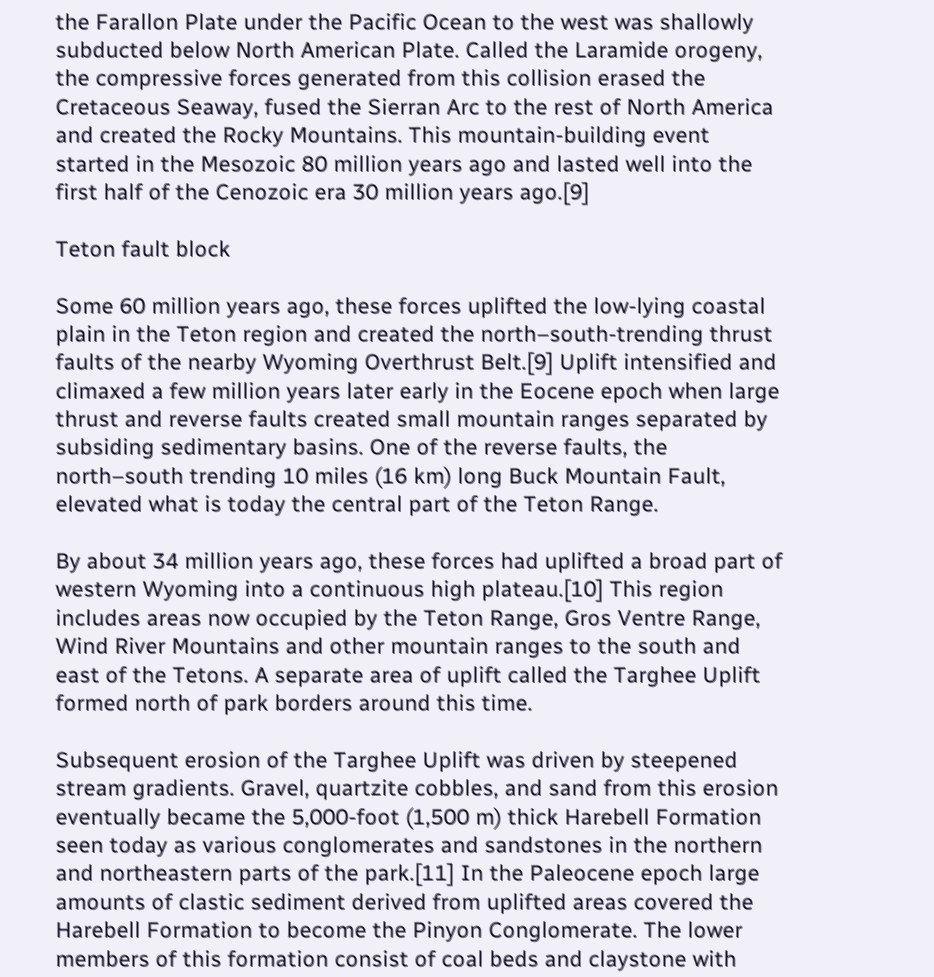the Farallon Plate under the Pacific Ocean to the west was shallowly subducted below North American Plate. Called the Laramide orogeny, the compressive forces generated from this collision erased the Cretaceous Seaway, fused the Sierran Arc to the rest of North America and created the Rocky Mountains. This mountain-building event started in the Mesozoic 80 million years ago and lasted well into the first half of the Cenozoic era 30 million years ago.[9]

Teton fault block

Some 60 million years ago, these forces uplifted the low-lying coastal plain in the Teton region and created the north–south-trending thrust faults of the nearby Wyoming Overthrust Belt.[9] Uplift intensified and climaxed a few million years later early in the Eocene epoch when large thrust and reverse faults created small mountain ranges separated by subsiding sedimentary basins. One of the reverse faults, the north–south trending 10 miles (16 km) long Buck Mountain Fault, elevated what is today the central part of the Teton Range.

By about 34 million years ago, these forces had uplifted a broad part of western Wyoming into a continuous high plateau.[10] This region includes areas now occupied by the Teton Range, Gros Ventre Range, Wind River Mountains and other mountain ranges to the south and east of the Tetons. A separate area of uplift called the Targhee Uplift formed north of park borders around this time.

Subsequent erosion of the Targhee Uplift was driven by steepened stream gradients. Gravel, quartzite cobbles, and sand from this erosion eventually became the 5,000-foot (1,500 m) thick Harebell Formation seen today as various conglomerates and sandstones in the northern and northeastern parts of the park.[11] In the Paleocene epoch large amounts of clastic sediment derived from uplifted areas covered the Harebell Formation to become the Pinyon Conglomerate. The lower members of this formation consist of coal beds and claystone with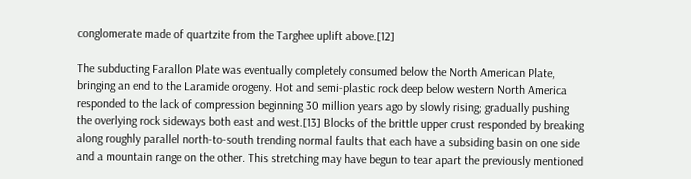conglomerate made of quartzite from the Targhee uplift above.[12]

The subducting Farallon Plate was eventually completely consumed below the North American Plate, bringing an end to the Laramide orogeny. Hot and semi-plastic rock deep below western North America responded to the lack of compression beginning 30 million years ago by slowly rising; gradually pushing the overlying rock sideways both east and west.[13] Blocks of the brittle upper crust responded by breaking along roughly parallel north-to-south trending normal faults that each have a subsiding basin on one side and a mountain range on the other. This stretching may have begun to tear apart the previously mentioned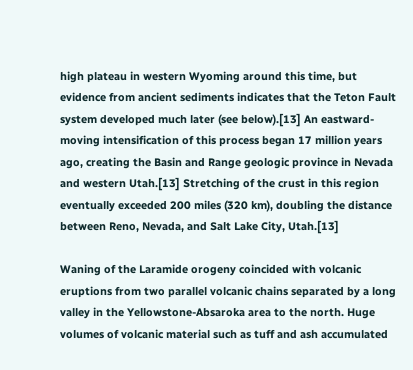high plateau in western Wyoming around this time, but evidence from ancient sediments indicates that the Teton Fault system developed much later (see below).[13] An eastward-moving intensification of this process began 17 million years ago, creating the Basin and Range geologic province in Nevada and western Utah.[13] Stretching of the crust in this region eventually exceeded 200 miles (320 km), doubling the distance between Reno, Nevada, and Salt Lake City, Utah.[13]

Waning of the Laramide orogeny coincided with volcanic eruptions from two parallel volcanic chains separated by a long valley in the Yellowstone-Absaroka area to the north. Huge volumes of volcanic material such as tuff and ash accumulated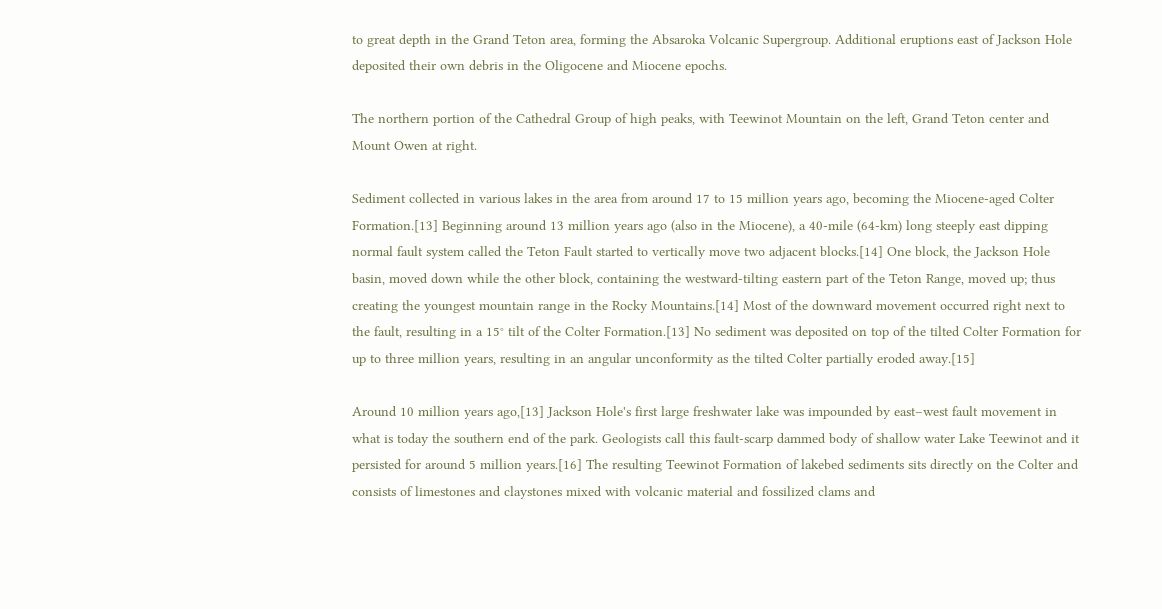to great depth in the Grand Teton area, forming the Absaroka Volcanic Supergroup. Additional eruptions east of Jackson Hole deposited their own debris in the Oligocene and Miocene epochs.

The northern portion of the Cathedral Group of high peaks, with Teewinot Mountain on the left, Grand Teton center and Mount Owen at right.

Sediment collected in various lakes in the area from around 17 to 15 million years ago, becoming the Miocene-aged Colter Formation.[13] Beginning around 13 million years ago (also in the Miocene), a 40-mile (64-km) long steeply east dipping normal fault system called the Teton Fault started to vertically move two adjacent blocks.[14] One block, the Jackson Hole basin, moved down while the other block, containing the westward-tilting eastern part of the Teton Range, moved up; thus creating the youngest mountain range in the Rocky Mountains.[14] Most of the downward movement occurred right next to the fault, resulting in a 15° tilt of the Colter Formation.[13] No sediment was deposited on top of the tilted Colter Formation for up to three million years, resulting in an angular unconformity as the tilted Colter partially eroded away.[15]

Around 10 million years ago,[13] Jackson Hole's first large freshwater lake was impounded by east–west fault movement in what is today the southern end of the park. Geologists call this fault-scarp dammed body of shallow water Lake Teewinot and it persisted for around 5 million years.[16] The resulting Teewinot Formation of lakebed sediments sits directly on the Colter and consists of limestones and claystones mixed with volcanic material and fossilized clams and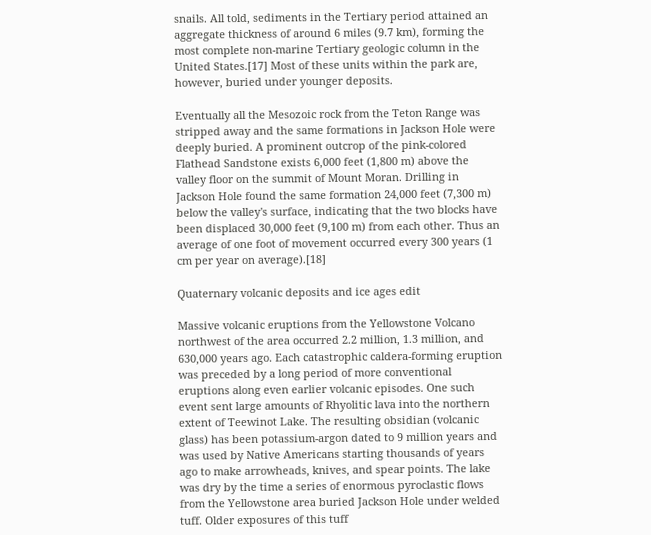snails. All told, sediments in the Tertiary period attained an aggregate thickness of around 6 miles (9.7 km), forming the most complete non-marine Tertiary geologic column in the United States.[17] Most of these units within the park are, however, buried under younger deposits.

Eventually all the Mesozoic rock from the Teton Range was stripped away and the same formations in Jackson Hole were deeply buried. A prominent outcrop of the pink-colored Flathead Sandstone exists 6,000 feet (1,800 m) above the valley floor on the summit of Mount Moran. Drilling in Jackson Hole found the same formation 24,000 feet (7,300 m) below the valley's surface, indicating that the two blocks have been displaced 30,000 feet (9,100 m) from each other. Thus an average of one foot of movement occurred every 300 years (1 cm per year on average).[18]

Quaternary volcanic deposits and ice ages edit

Massive volcanic eruptions from the Yellowstone Volcano northwest of the area occurred 2.2 million, 1.3 million, and 630,000 years ago. Each catastrophic caldera-forming eruption was preceded by a long period of more conventional eruptions along even earlier volcanic episodes. One such event sent large amounts of Rhyolitic lava into the northern extent of Teewinot Lake. The resulting obsidian (volcanic glass) has been potassium-argon dated to 9 million years and was used by Native Americans starting thousands of years ago to make arrowheads, knives, and spear points. The lake was dry by the time a series of enormous pyroclastic flows from the Yellowstone area buried Jackson Hole under welded tuff. Older exposures of this tuff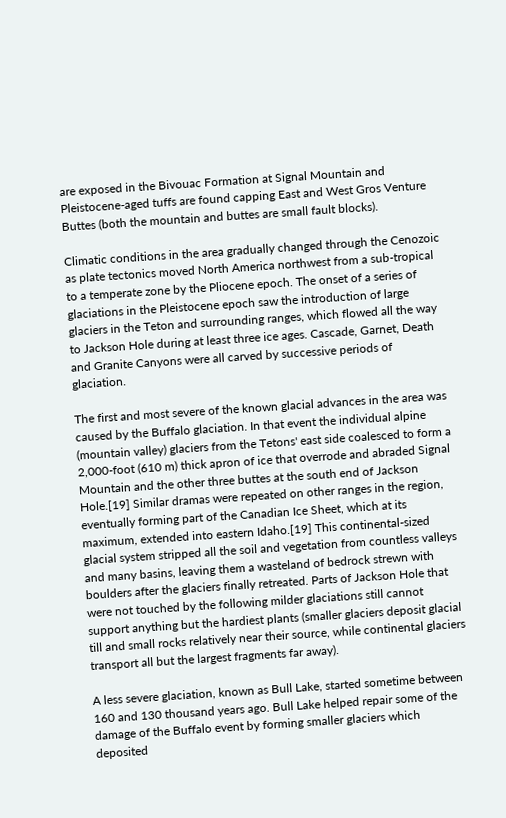are exposed in the Bivouac Formation at Signal Mountain and Pleistocene-aged tuffs are found capping East and West Gros Venture Buttes (both the mountain and buttes are small fault blocks).

Climatic conditions in the area gradually changed through the Cenozoic as plate tectonics moved North America northwest from a sub-tropical to a temperate zone by the Pliocene epoch. The onset of a series of glaciations in the Pleistocene epoch saw the introduction of large glaciers in the Teton and surrounding ranges, which flowed all the way to Jackson Hole during at least three ice ages. Cascade, Garnet, Death and Granite Canyons were all carved by successive periods of glaciation.

The first and most severe of the known glacial advances in the area was caused by the Buffalo glaciation. In that event the individual alpine (mountain valley) glaciers from the Tetons' east side coalesced to form a 2,000-foot (610 m) thick apron of ice that overrode and abraded Signal Mountain and the other three buttes at the south end of Jackson Hole.[19] Similar dramas were repeated on other ranges in the region, eventually forming part of the Canadian Ice Sheet, which at its maximum, extended into eastern Idaho.[19] This continental-sized glacial system stripped all the soil and vegetation from countless valleys and many basins, leaving them a wasteland of bedrock strewn with boulders after the glaciers finally retreated. Parts of Jackson Hole that were not touched by the following milder glaciations still cannot support anything but the hardiest plants (smaller glaciers deposit glacial till and small rocks relatively near their source, while continental glaciers transport all but the largest fragments far away).

A less severe glaciation, known as Bull Lake, started sometime between 160 and 130 thousand years ago. Bull Lake helped repair some of the damage of the Buffalo event by forming smaller glaciers which deposited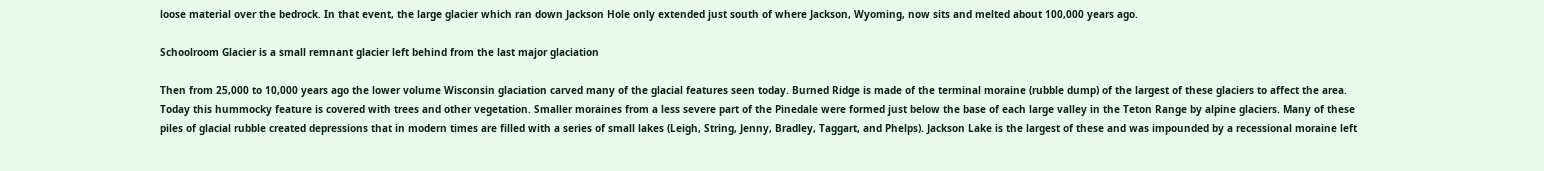loose material over the bedrock. In that event, the large glacier which ran down Jackson Hole only extended just south of where Jackson, Wyoming, now sits and melted about 100,000 years ago.

Schoolroom Glacier is a small remnant glacier left behind from the last major glaciation

Then from 25,000 to 10,000 years ago the lower volume Wisconsin glaciation carved many of the glacial features seen today. Burned Ridge is made of the terminal moraine (rubble dump) of the largest of these glaciers to affect the area. Today this hummocky feature is covered with trees and other vegetation. Smaller moraines from a less severe part of the Pinedale were formed just below the base of each large valley in the Teton Range by alpine glaciers. Many of these piles of glacial rubble created depressions that in modern times are filled with a series of small lakes (Leigh, String, Jenny, Bradley, Taggart, and Phelps). Jackson Lake is the largest of these and was impounded by a recessional moraine left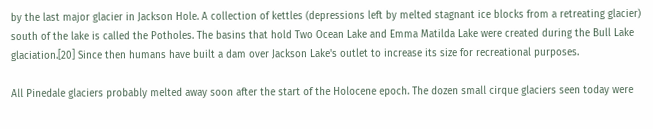by the last major glacier in Jackson Hole. A collection of kettles (depressions left by melted stagnant ice blocks from a retreating glacier) south of the lake is called the Potholes. The basins that hold Two Ocean Lake and Emma Matilda Lake were created during the Bull Lake glaciation.[20] Since then humans have built a dam over Jackson Lake's outlet to increase its size for recreational purposes.

All Pinedale glaciers probably melted away soon after the start of the Holocene epoch. The dozen small cirque glaciers seen today were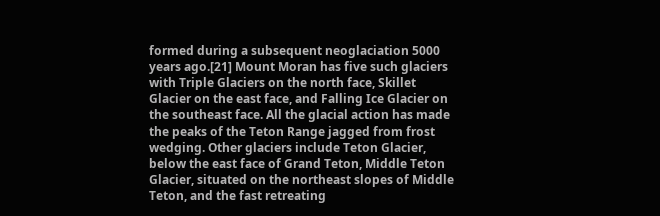formed during a subsequent neoglaciation 5000 years ago.[21] Mount Moran has five such glaciers with Triple Glaciers on the north face, Skillet Glacier on the east face, and Falling Ice Glacier on the southeast face. All the glacial action has made the peaks of the Teton Range jagged from frost wedging. Other glaciers include Teton Glacier, below the east face of Grand Teton, Middle Teton Glacier, situated on the northeast slopes of Middle Teton, and the fast retreating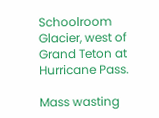Schoolroom Glacier, west of Grand Teton at Hurricane Pass.

Mass wasting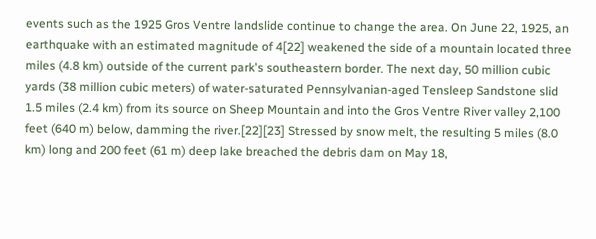events such as the 1925 Gros Ventre landslide continue to change the area. On June 22, 1925, an earthquake with an estimated magnitude of 4[22] weakened the side of a mountain located three miles (4.8 km) outside of the current park's southeastern border. The next day, 50 million cubic yards (38 million cubic meters) of water-saturated Pennsylvanian-aged Tensleep Sandstone slid 1.5 miles (2.4 km) from its source on Sheep Mountain and into the Gros Ventre River valley 2,100 feet (640 m) below, damming the river.[22][23] Stressed by snow melt, the resulting 5 miles (8.0 km) long and 200 feet (61 m) deep lake breached the debris dam on May 18,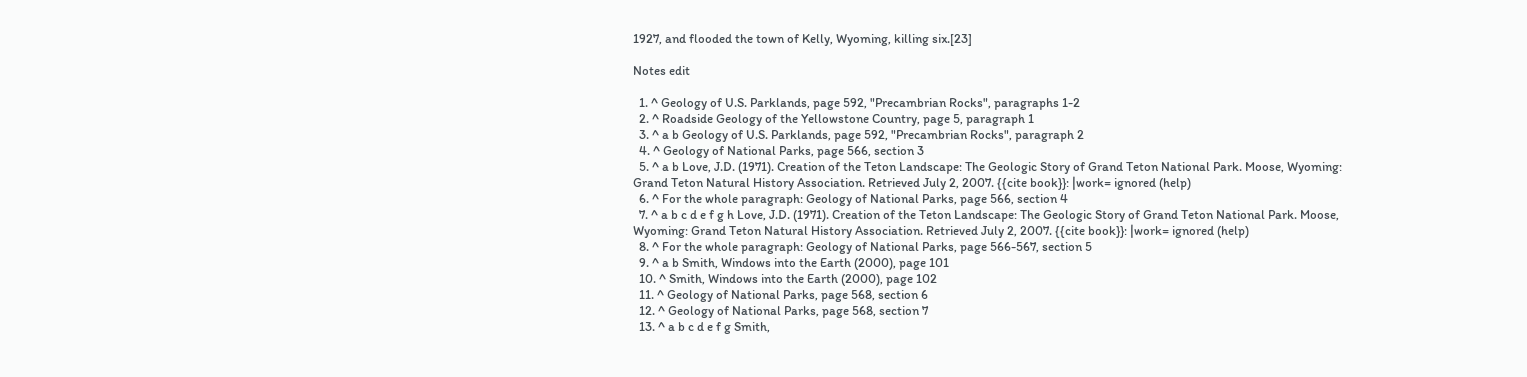1927, and flooded the town of Kelly, Wyoming, killing six.[23]

Notes edit

  1. ^ Geology of U.S. Parklands, page 592, "Precambrian Rocks", paragraphs 1-2
  2. ^ Roadside Geology of the Yellowstone Country, page 5, paragraph 1
  3. ^ a b Geology of U.S. Parklands, page 592, "Precambrian Rocks", paragraph 2
  4. ^ Geology of National Parks, page 566, section 3
  5. ^ a b Love, J.D. (1971). Creation of the Teton Landscape: The Geologic Story of Grand Teton National Park. Moose, Wyoming: Grand Teton Natural History Association. Retrieved July 2, 2007. {{cite book}}: |work= ignored (help)
  6. ^ For the whole paragraph: Geology of National Parks, page 566, section 4
  7. ^ a b c d e f g h Love, J.D. (1971). Creation of the Teton Landscape: The Geologic Story of Grand Teton National Park. Moose, Wyoming: Grand Teton Natural History Association. Retrieved July 2, 2007. {{cite book}}: |work= ignored (help)
  8. ^ For the whole paragraph: Geology of National Parks, page 566-567, section 5
  9. ^ a b Smith, Windows into the Earth (2000), page 101
  10. ^ Smith, Windows into the Earth (2000), page 102
  11. ^ Geology of National Parks, page 568, section 6
  12. ^ Geology of National Parks, page 568, section 7
  13. ^ a b c d e f g Smith,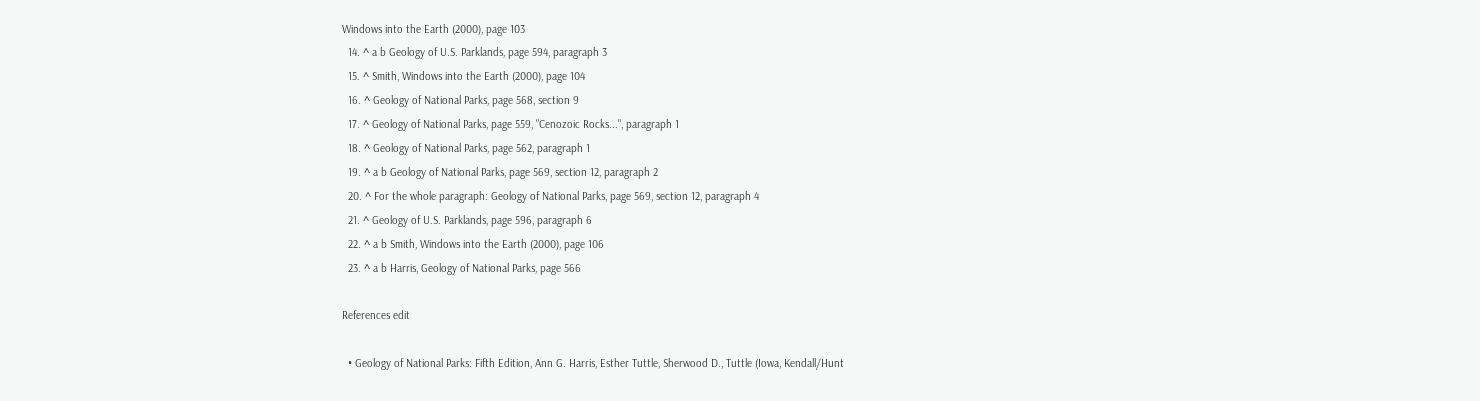Windows into the Earth (2000), page 103
  14. ^ a b Geology of U.S. Parklands, page 594, paragraph 3
  15. ^ Smith, Windows into the Earth (2000), page 104
  16. ^ Geology of National Parks, page 568, section 9
  17. ^ Geology of National Parks, page 559, "Cenozoic Rocks...", paragraph 1
  18. ^ Geology of National Parks, page 562, paragraph 1
  19. ^ a b Geology of National Parks, page 569, section 12, paragraph 2
  20. ^ For the whole paragraph: Geology of National Parks, page 569, section 12, paragraph 4
  21. ^ Geology of U.S. Parklands, page 596, paragraph 6
  22. ^ a b Smith, Windows into the Earth (2000), page 106
  23. ^ a b Harris, Geology of National Parks, page 566

References edit

  • Geology of National Parks: Fifth Edition, Ann G. Harris, Esther Tuttle, Sherwood D., Tuttle (Iowa, Kendall/Hunt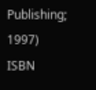Publishing; 1997) ISBN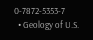0-7872-5353-7
  • Geology of U.S.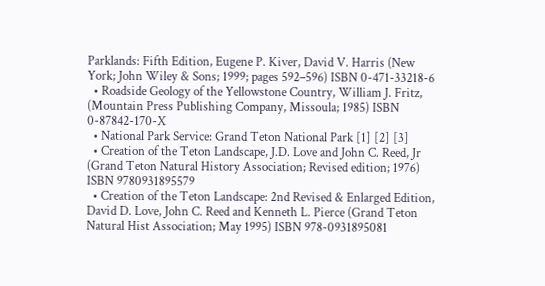Parklands: Fifth Edition, Eugene P. Kiver, David V. Harris (New York; John Wiley & Sons; 1999; pages 592–596) ISBN 0-471-33218-6
  • Roadside Geology of the Yellowstone Country, William J. Fritz, (Mountain Press Publishing Company, Missoula; 1985) ISBN 0-87842-170-X
  • National Park Service: Grand Teton National Park [1] [2] [3]
  • Creation of the Teton Landscape, J.D. Love and John C. Reed, Jr (Grand Teton Natural History Association; Revised edition; 1976) ISBN 9780931895579
  • Creation of the Teton Landscape: 2nd Revised & Enlarged Edition, David D. Love, John C. Reed and Kenneth L. Pierce (Grand Teton Natural Hist Association; May 1995) ISBN 978-0931895081